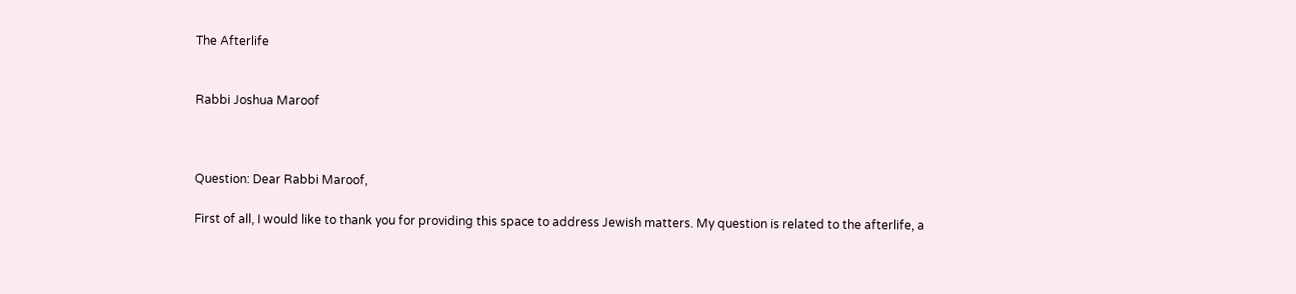The Afterlife


Rabbi Joshua Maroof



Question: Dear Rabbi Maroof,

First of all, I would like to thank you for providing this space to address Jewish matters. My question is related to the afterlife, a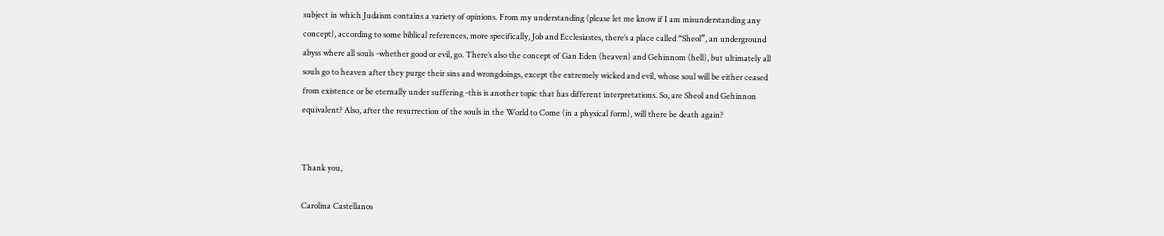subject in which Judaism contains a variety of opinions. From my understanding (please let me know if I am misunderstanding any concept), according to some biblical references, more specifically, Job and Ecclesiastes, there’s a place called “Sheol”, an underground abyss where all souls -whether good or evil, go. There’s also the concept of Gan Eden (heaven) and Gehinnom (hell), but ultimately all souls go to heaven after they purge their sins and wrongdoings, except the extremely wicked and evil, whose soul will be either ceased from existence or be eternally under suffering -this is another topic that has different interpretations. So, are Sheol and Gehinnon equivalent? Also, after the resurrection of the souls in the World to Come (in a physical form), will there be death again?


Thank you,

Carolina Castellanos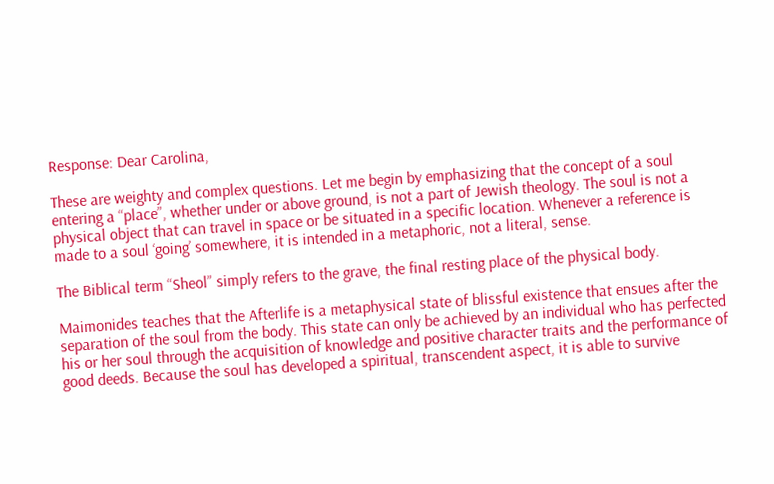Response: Dear Carolina,

These are weighty and complex questions. Let me begin by emphasizing that the concept of a soul entering a “place”, whether under or above ground, is not a part of Jewish theology. The soul is not a physical object that can travel in space or be situated in a specific location. Whenever a reference is made to a soul ‘going’ somewhere, it is intended in a metaphoric, not a literal, sense.

The Biblical term “Sheol” simply refers to the grave, the final resting place of the physical body.

Maimonides teaches that the Afterlife is a metaphysical state of blissful existence that ensues after the separation of the soul from the body. This state can only be achieved by an individual who has perfected his or her soul through the acquisition of knowledge and positive character traits and the performance of good deeds. Because the soul has developed a spiritual, transcendent aspect, it is able to survive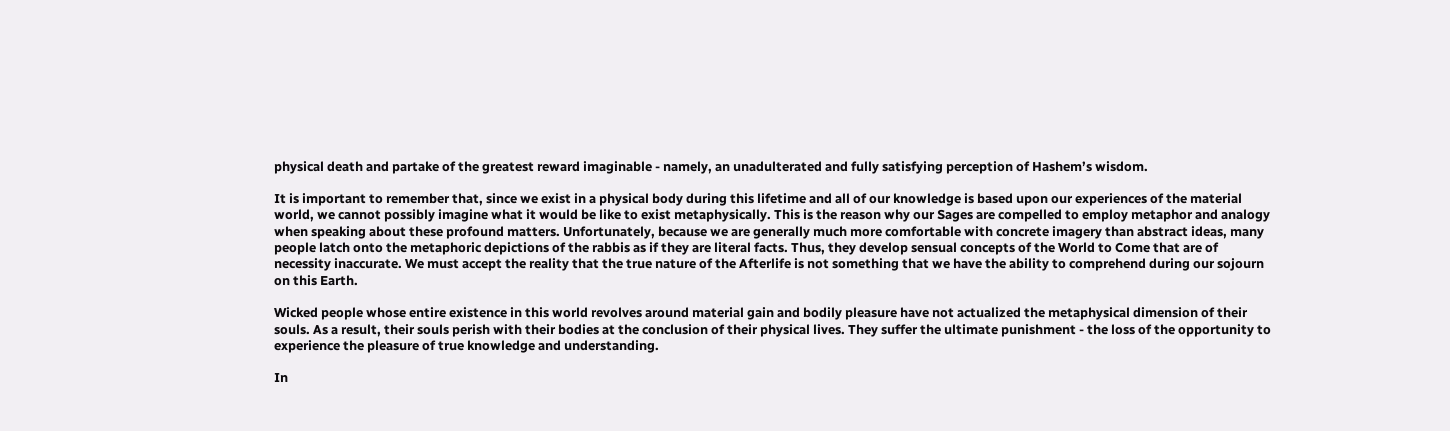physical death and partake of the greatest reward imaginable - namely, an unadulterated and fully satisfying perception of Hashem’s wisdom.

It is important to remember that, since we exist in a physical body during this lifetime and all of our knowledge is based upon our experiences of the material world, we cannot possibly imagine what it would be like to exist metaphysically. This is the reason why our Sages are compelled to employ metaphor and analogy when speaking about these profound matters. Unfortunately, because we are generally much more comfortable with concrete imagery than abstract ideas, many people latch onto the metaphoric depictions of the rabbis as if they are literal facts. Thus, they develop sensual concepts of the World to Come that are of necessity inaccurate. We must accept the reality that the true nature of the Afterlife is not something that we have the ability to comprehend during our sojourn on this Earth.

Wicked people whose entire existence in this world revolves around material gain and bodily pleasure have not actualized the metaphysical dimension of their souls. As a result, their souls perish with their bodies at the conclusion of their physical lives. They suffer the ultimate punishment - the loss of the opportunity to experience the pleasure of true knowledge and understanding.

In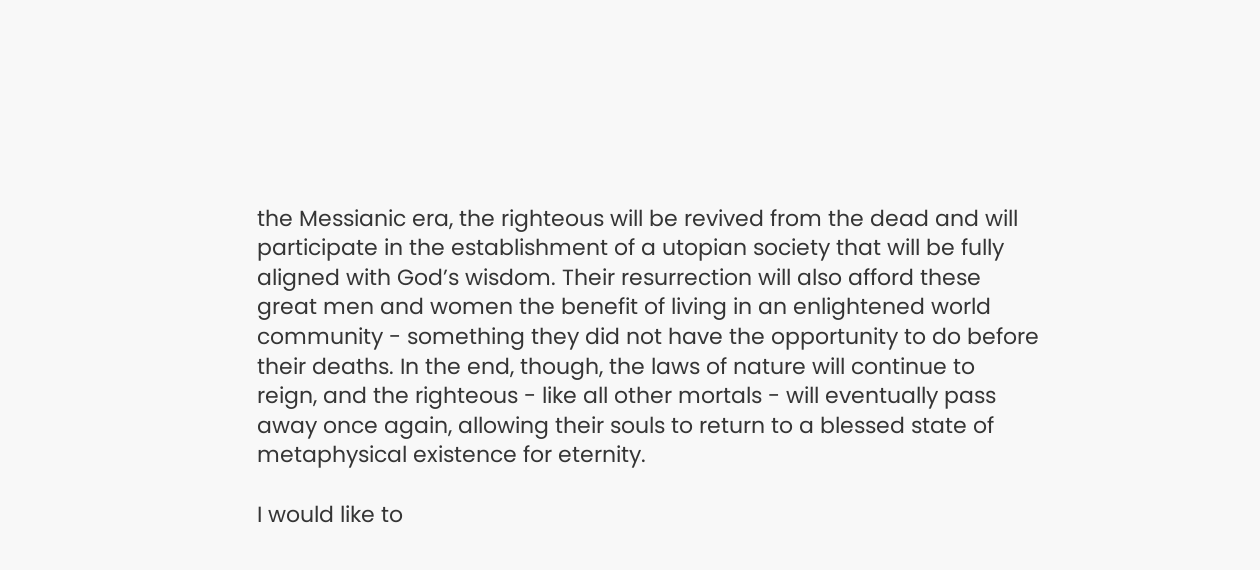the Messianic era, the righteous will be revived from the dead and will participate in the establishment of a utopian society that will be fully aligned with God’s wisdom. Their resurrection will also afford these great men and women the benefit of living in an enlightened world community - something they did not have the opportunity to do before their deaths. In the end, though, the laws of nature will continue to reign, and the righteous - like all other mortals - will eventually pass away once again, allowing their souls to return to a blessed state of metaphysical existence for eternity.

I would like to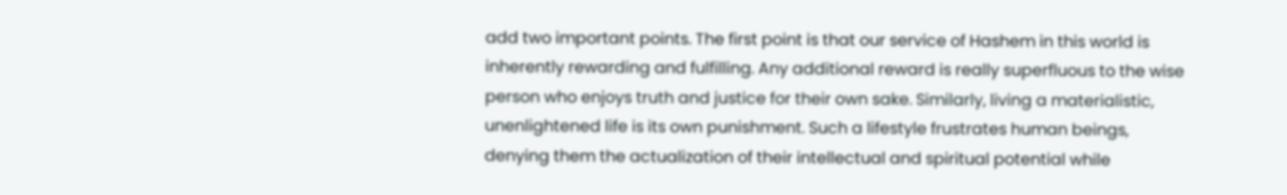add two important points. The first point is that our service of Hashem in this world is inherently rewarding and fulfilling. Any additional reward is really superfluous to the wise person who enjoys truth and justice for their own sake. Similarly, living a materialistic, unenlightened life is its own punishment. Such a lifestyle frustrates human beings, denying them the actualization of their intellectual and spiritual potential while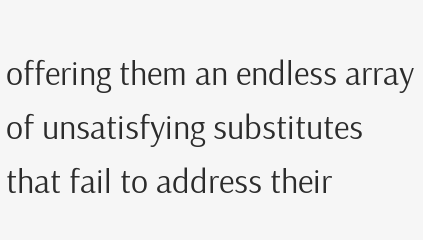offering them an endless array of unsatisfying substitutes that fail to address their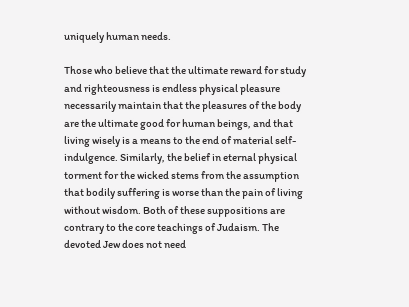uniquely human needs.

Those who believe that the ultimate reward for study and righteousness is endless physical pleasure necessarily maintain that the pleasures of the body are the ultimate good for human beings, and that living wisely is a means to the end of material self-indulgence. Similarly, the belief in eternal physical torment for the wicked stems from the assumption that bodily suffering is worse than the pain of living without wisdom. Both of these suppositions are contrary to the core teachings of Judaism. The devoted Jew does not need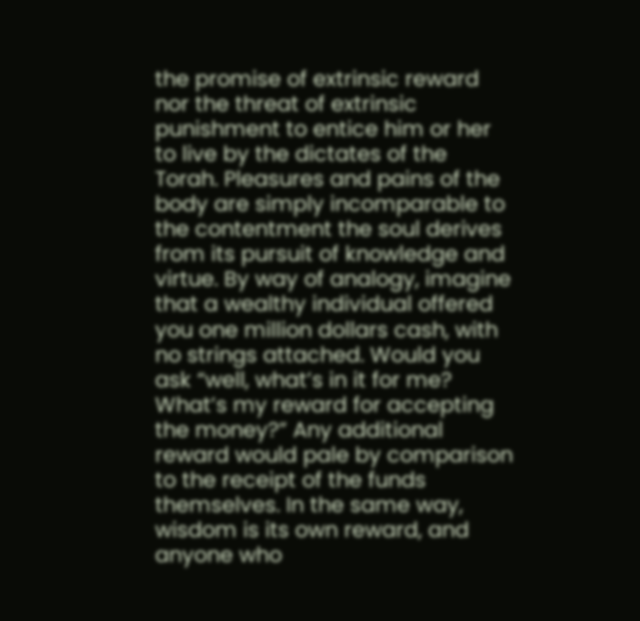the promise of extrinsic reward nor the threat of extrinsic punishment to entice him or her to live by the dictates of the Torah. Pleasures and pains of the body are simply incomparable to the contentment the soul derives from its pursuit of knowledge and virtue. By way of analogy, imagine that a wealthy individual offered you one million dollars cash, with no strings attached. Would you ask “well, what’s in it for me? What’s my reward for accepting the money?” Any additional reward would pale by comparison to the receipt of the funds themselves. In the same way, wisdom is its own reward, and anyone who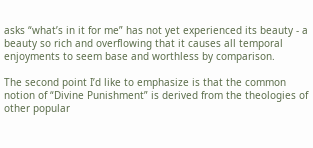asks “what’s in it for me” has not yet experienced its beauty - a beauty so rich and overflowing that it causes all temporal enjoyments to seem base and worthless by comparison.

The second point I’d like to emphasize is that the common notion of “Divine Punishment” is derived from the theologies of other popular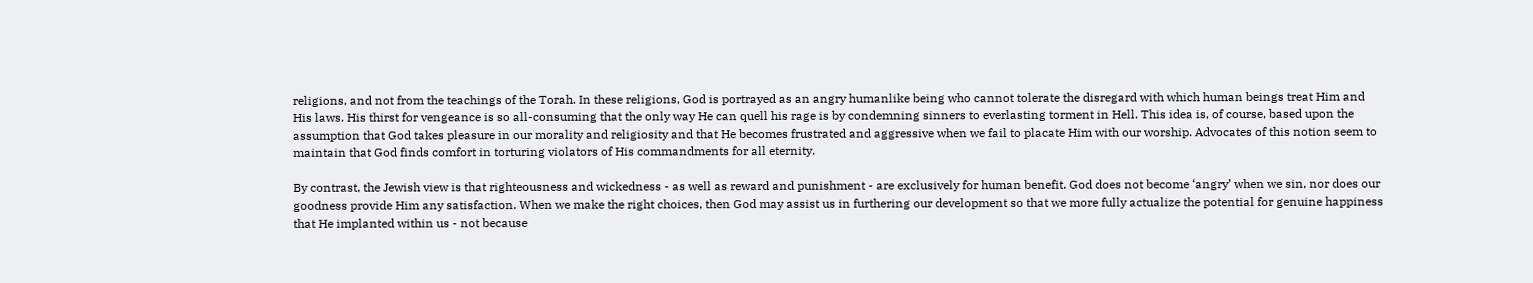religions, and not from the teachings of the Torah. In these religions, God is portrayed as an angry humanlike being who cannot tolerate the disregard with which human beings treat Him and His laws. His thirst for vengeance is so all-consuming that the only way He can quell his rage is by condemning sinners to everlasting torment in Hell. This idea is, of course, based upon the assumption that God takes pleasure in our morality and religiosity and that He becomes frustrated and aggressive when we fail to placate Him with our worship. Advocates of this notion seem to maintain that God finds comfort in torturing violators of His commandments for all eternity.

By contrast, the Jewish view is that righteousness and wickedness - as well as reward and punishment - are exclusively for human benefit. God does not become ‘angry’ when we sin, nor does our goodness provide Him any satisfaction. When we make the right choices, then God may assist us in furthering our development so that we more fully actualize the potential for genuine happiness that He implanted within us - not because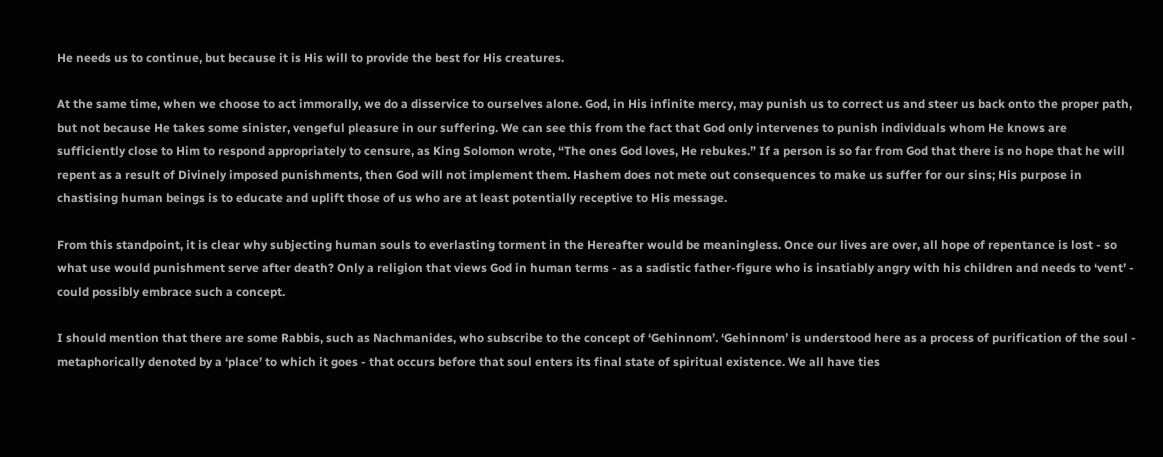He needs us to continue, but because it is His will to provide the best for His creatures.

At the same time, when we choose to act immorally, we do a disservice to ourselves alone. God, in His infinite mercy, may punish us to correct us and steer us back onto the proper path, but not because He takes some sinister, vengeful pleasure in our suffering. We can see this from the fact that God only intervenes to punish individuals whom He knows are sufficiently close to Him to respond appropriately to censure, as King Solomon wrote, “The ones God loves, He rebukes.” If a person is so far from God that there is no hope that he will repent as a result of Divinely imposed punishments, then God will not implement them. Hashem does not mete out consequences to make us suffer for our sins; His purpose in chastising human beings is to educate and uplift those of us who are at least potentially receptive to His message.

From this standpoint, it is clear why subjecting human souls to everlasting torment in the Hereafter would be meaningless. Once our lives are over, all hope of repentance is lost - so what use would punishment serve after death? Only a religion that views God in human terms - as a sadistic father-figure who is insatiably angry with his children and needs to ‘vent’ - could possibly embrace such a concept.

I should mention that there are some Rabbis, such as Nachmanides, who subscribe to the concept of ‘Gehinnom’. ‘Gehinnom’ is understood here as a process of purification of the soul - metaphorically denoted by a ‘place’ to which it goes - that occurs before that soul enters its final state of spiritual existence. We all have ties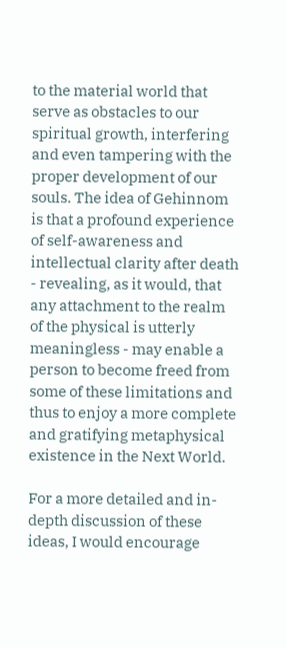to the material world that serve as obstacles to our spiritual growth, interfering and even tampering with the proper development of our souls. The idea of Gehinnom is that a profound experience of self-awareness and intellectual clarity after death - revealing, as it would, that any attachment to the realm of the physical is utterly meaningless - may enable a person to become freed from some of these limitations and thus to enjoy a more complete and gratifying metaphysical existence in the Next World.

For a more detailed and in-depth discussion of these ideas, I would encourage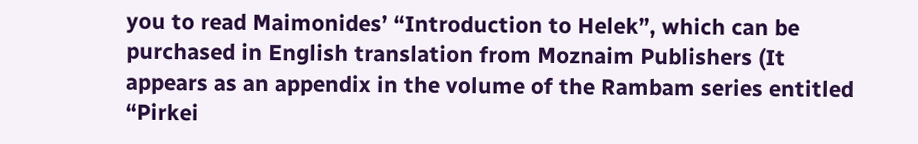you to read Maimonides’ “Introduction to Helek”, which can be purchased in English translation from Moznaim Publishers (It appears as an appendix in the volume of the Rambam series entitled “Pirkei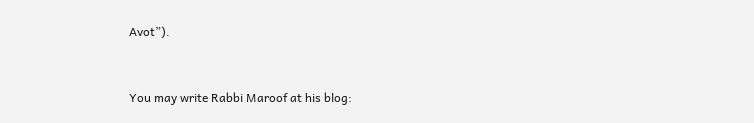Avot”).


You may write Rabbi Maroof at his blog: